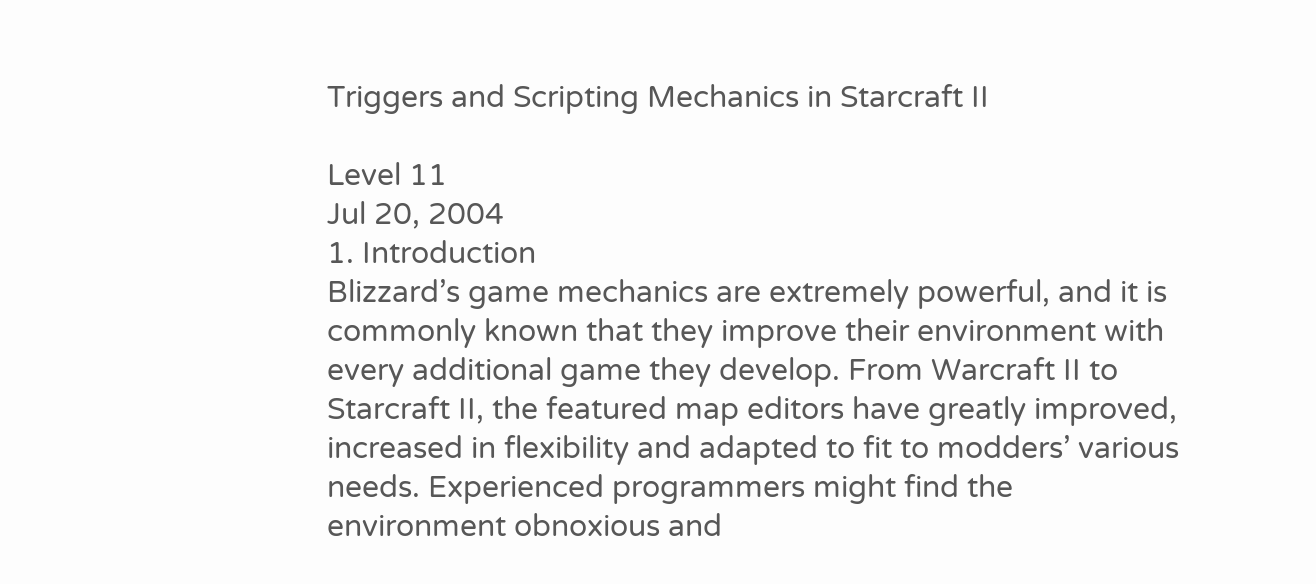Triggers and Scripting Mechanics in Starcraft II

Level 11
Jul 20, 2004
1. Introduction
Blizzard’s game mechanics are extremely powerful, and it is commonly known that they improve their environment with every additional game they develop. From Warcraft II to Starcraft II, the featured map editors have greatly improved, increased in flexibility and adapted to fit to modders’ various needs. Experienced programmers might find the environment obnoxious and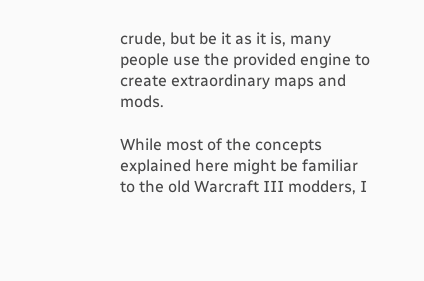crude, but be it as it is, many people use the provided engine to create extraordinary maps and mods.

While most of the concepts explained here might be familiar to the old Warcraft III modders, I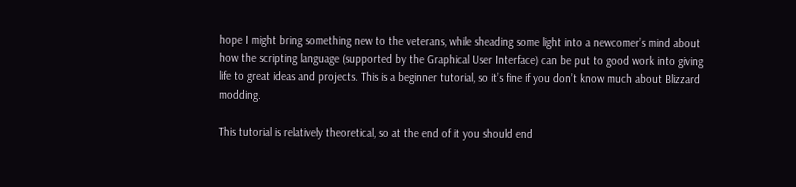hope I might bring something new to the veterans, while sheading some light into a newcomer’s mind about how the scripting language (supported by the Graphical User Interface) can be put to good work into giving life to great ideas and projects. This is a beginner tutorial, so it’s fine if you don’t know much about Blizzard modding.

This tutorial is relatively theoretical, so at the end of it you should end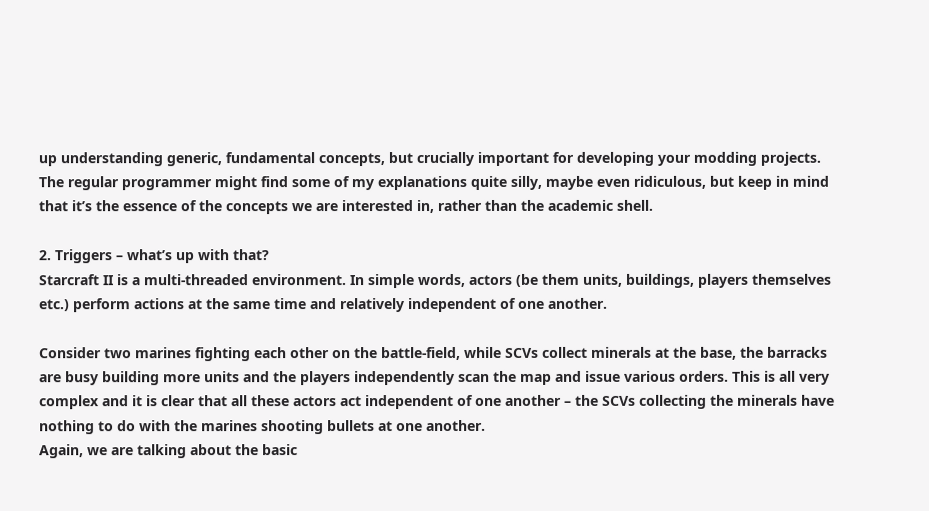up understanding generic, fundamental concepts, but crucially important for developing your modding projects. The regular programmer might find some of my explanations quite silly, maybe even ridiculous, but keep in mind that it’s the essence of the concepts we are interested in, rather than the academic shell.

2. Triggers – what’s up with that?
Starcraft II is a multi-threaded environment. In simple words, actors (be them units, buildings, players themselves etc.) perform actions at the same time and relatively independent of one another.

Consider two marines fighting each other on the battle-field, while SCVs collect minerals at the base, the barracks are busy building more units and the players independently scan the map and issue various orders. This is all very complex and it is clear that all these actors act independent of one another – the SCVs collecting the minerals have nothing to do with the marines shooting bullets at one another.
Again, we are talking about the basic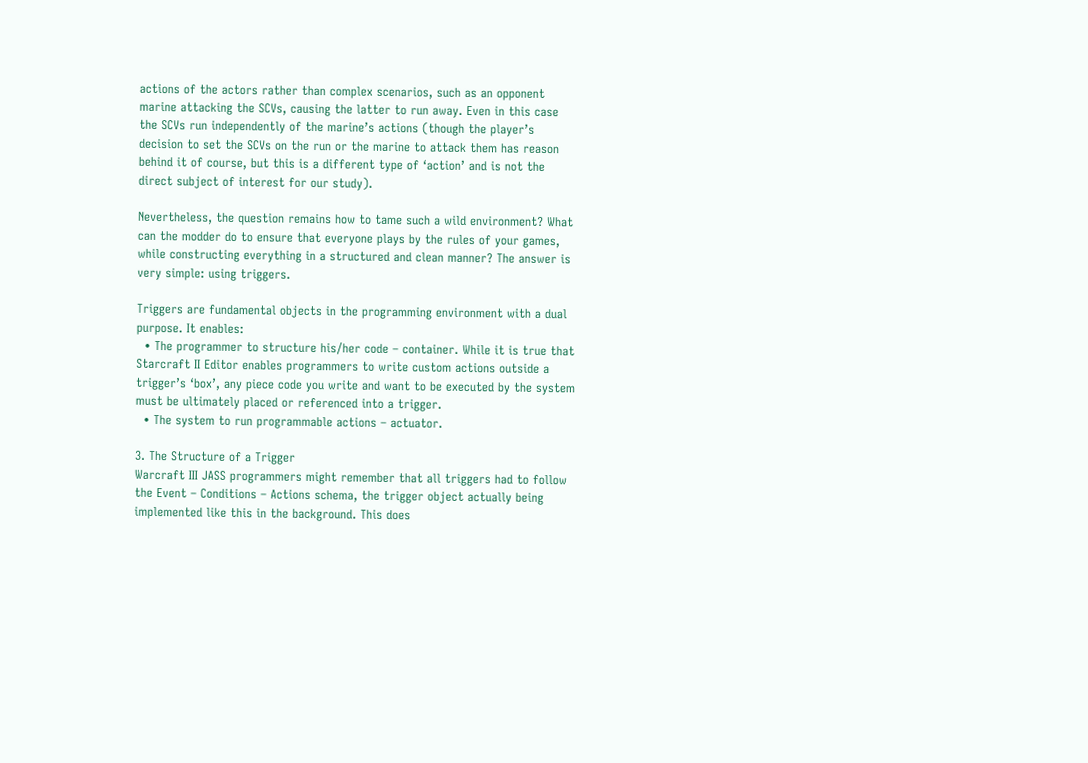actions of the actors rather than complex scenarios, such as an opponent marine attacking the SCVs, causing the latter to run away. Even in this case the SCVs run independently of the marine’s actions (though the player’s decision to set the SCVs on the run or the marine to attack them has reason behind it of course, but this is a different type of ‘action’ and is not the direct subject of interest for our study).

Nevertheless, the question remains how to tame such a wild environment? What can the modder do to ensure that everyone plays by the rules of your games, while constructing everything in a structured and clean manner? The answer is very simple: using triggers.

Triggers are fundamental objects in the programming environment with a dual purpose. It enables:
  • The programmer to structure his/her code – container. While it is true that Starcraft II Editor enables programmers to write custom actions outside a trigger’s ‘box’, any piece code you write and want to be executed by the system must be ultimately placed or referenced into a trigger.
  • The system to run programmable actions – actuator.

3. The Structure of a Trigger
Warcraft III JASS programmers might remember that all triggers had to follow the Event – Conditions – Actions schema, the trigger object actually being implemented like this in the background. This does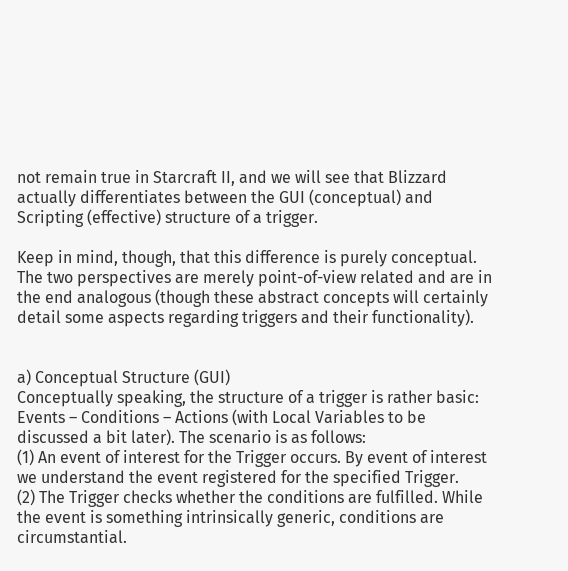not remain true in Starcraft II, and we will see that Blizzard actually differentiates between the GUI (conceptual) and Scripting (effective) structure of a trigger.

Keep in mind, though, that this difference is purely conceptual. The two perspectives are merely point-of-view related and are in the end analogous (though these abstract concepts will certainly detail some aspects regarding triggers and their functionality).


a) Conceptual Structure (GUI)
Conceptually speaking, the structure of a trigger is rather basic: Events – Conditions – Actions (with Local Variables to be discussed a bit later). The scenario is as follows:
(1) An event of interest for the Trigger occurs. By event of interest we understand the event registered for the specified Trigger.
(2) The Trigger checks whether the conditions are fulfilled. While the event is something intrinsically generic, conditions are circumstantial.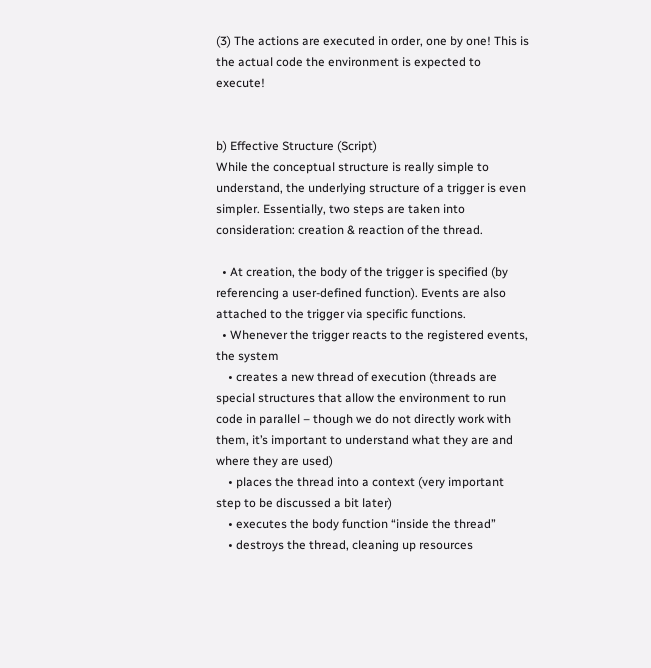(3) The actions are executed in order, one by one! This is the actual code the environment is expected to execute!


b) Effective Structure (Script)
While the conceptual structure is really simple to understand, the underlying structure of a trigger is even simpler. Essentially, two steps are taken into consideration: creation & reaction of the thread.

  • At creation, the body of the trigger is specified (by referencing a user-defined function). Events are also attached to the trigger via specific functions.
  • Whenever the trigger reacts to the registered events, the system
    • creates a new thread of execution (threads are special structures that allow the environment to run code in parallel – though we do not directly work with them, it’s important to understand what they are and where they are used)
    • places the thread into a context (very important step to be discussed a bit later)
    • executes the body function “inside the thread”
    • destroys the thread, cleaning up resources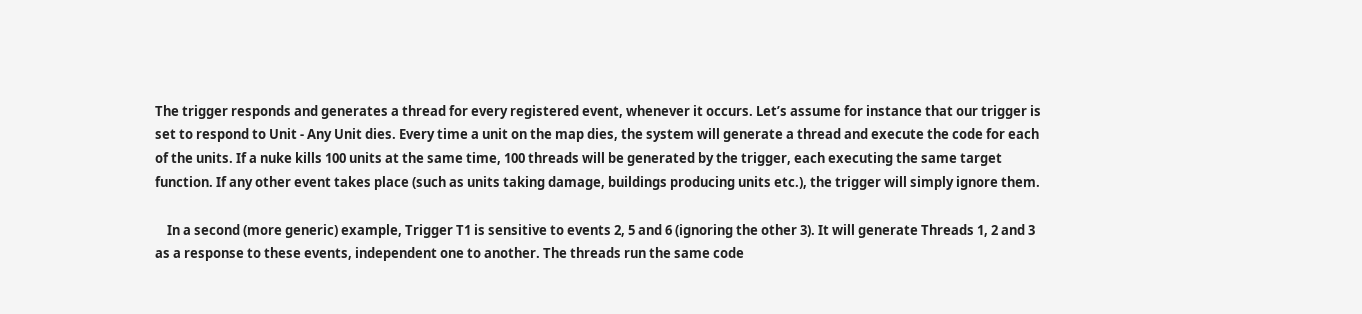The trigger responds and generates a thread for every registered event, whenever it occurs. Let’s assume for instance that our trigger is set to respond to Unit - Any Unit dies. Every time a unit on the map dies, the system will generate a thread and execute the code for each of the units. If a nuke kills 100 units at the same time, 100 threads will be generated by the trigger, each executing the same target function. If any other event takes place (such as units taking damage, buildings producing units etc.), the trigger will simply ignore them.

    In a second (more generic) example, Trigger T1 is sensitive to events 2, 5 and 6 (ignoring the other 3). It will generate Threads 1, 2 and 3 as a response to these events, independent one to another. The threads run the same code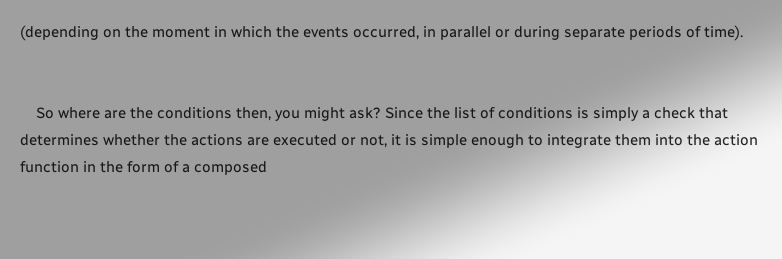(depending on the moment in which the events occurred, in parallel or during separate periods of time).


    So where are the conditions then, you might ask? Since the list of conditions is simply a check that determines whether the actions are executed or not, it is simple enough to integrate them into the action function in the form of a composed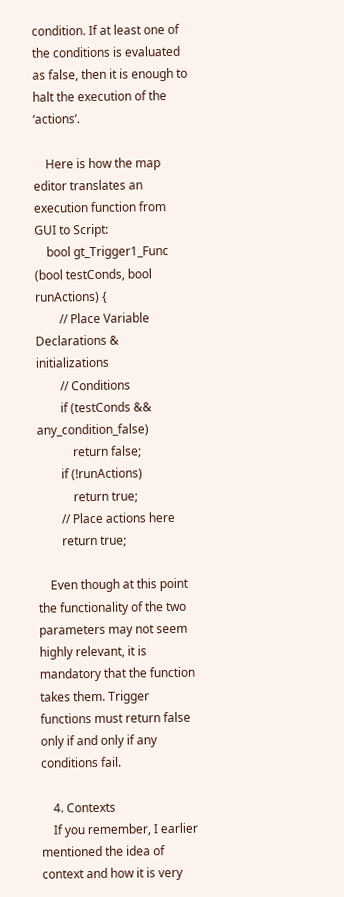condition. If at least one of the conditions is evaluated as false, then it is enough to halt the execution of the ‘actions’.

    Here is how the map editor translates an execution function from GUI to Script:
    bool gt_Trigger1_Func (bool testConds, bool runActions) {
        // Place Variable Declarations & initializations
        // Conditions
        if (testConds && any_condition_false)
            return false;
        if (!runActions)
            return true;
        // Place actions here
        return true;

    Even though at this point the functionality of the two parameters may not seem highly relevant, it is mandatory that the function takes them. Trigger functions must return false only if and only if any conditions fail.

    4. Contexts
    If you remember, I earlier mentioned the idea of context and how it is very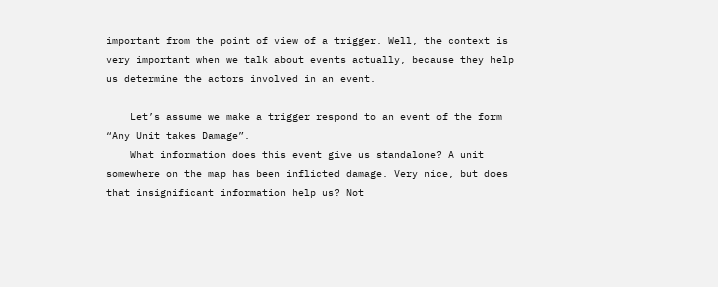important from the point of view of a trigger. Well, the context is very important when we talk about events actually, because they help us determine the actors involved in an event.

    Let’s assume we make a trigger respond to an event of the form “Any Unit takes Damage”.
    What information does this event give us standalone? A unit somewhere on the map has been inflicted damage. Very nice, but does that insignificant information help us? Not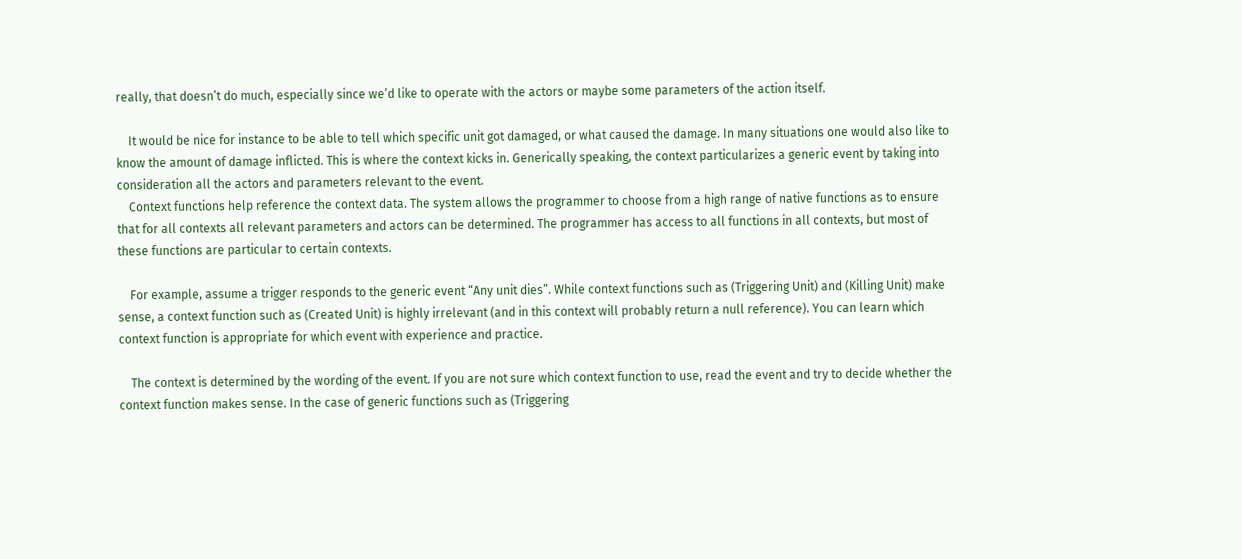really, that doesn’t do much, especially since we’d like to operate with the actors or maybe some parameters of the action itself.

    It would be nice for instance to be able to tell which specific unit got damaged, or what caused the damage. In many situations one would also like to know the amount of damage inflicted. This is where the context kicks in. Generically speaking, the context particularizes a generic event by taking into consideration all the actors and parameters relevant to the event.
    Context functions help reference the context data. The system allows the programmer to choose from a high range of native functions as to ensure that for all contexts all relevant parameters and actors can be determined. The programmer has access to all functions in all contexts, but most of these functions are particular to certain contexts.

    For example, assume a trigger responds to the generic event “Any unit dies”. While context functions such as (Triggering Unit) and (Killing Unit) make sense, a context function such as (Created Unit) is highly irrelevant (and in this context will probably return a null reference). You can learn which context function is appropriate for which event with experience and practice.

    The context is determined by the wording of the event. If you are not sure which context function to use, read the event and try to decide whether the context function makes sense. In the case of generic functions such as (Triggering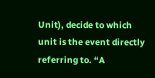Unit), decide to which unit is the event directly referring to. “A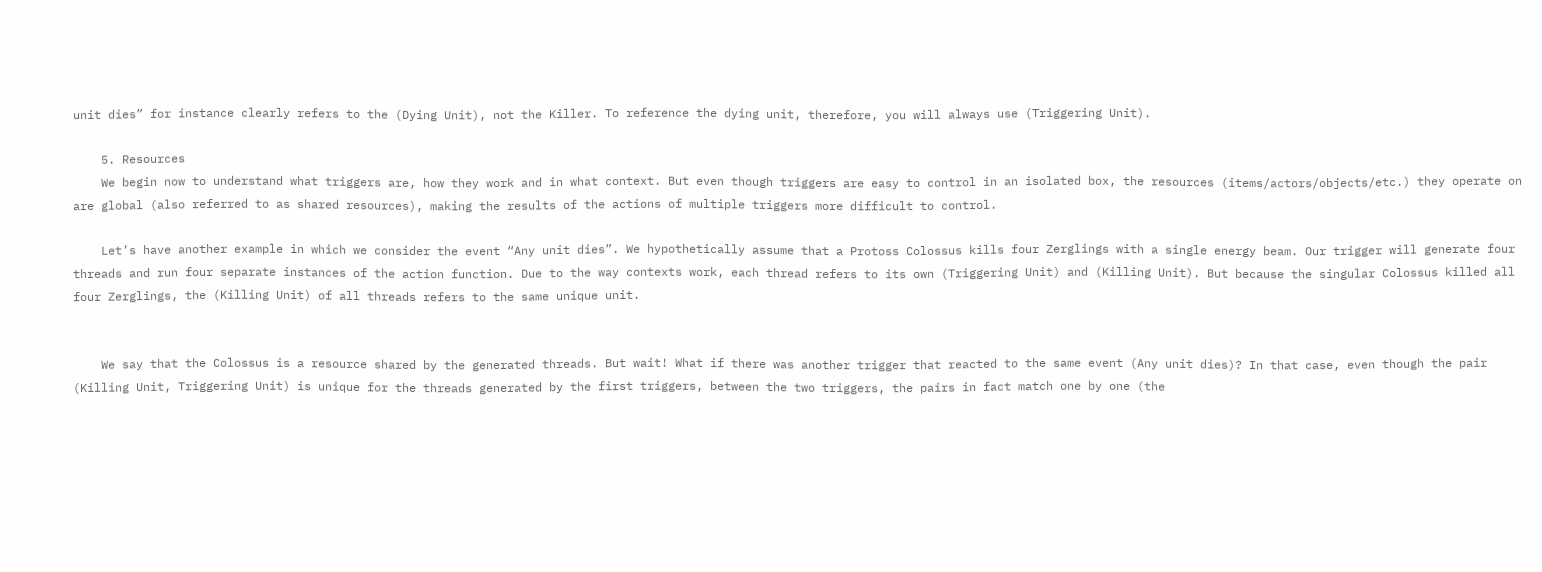unit dies” for instance clearly refers to the (Dying Unit), not the Killer. To reference the dying unit, therefore, you will always use (Triggering Unit).

    5. Resources
    We begin now to understand what triggers are, how they work and in what context. But even though triggers are easy to control in an isolated box, the resources (items/actors/objects/etc.) they operate on are global (also referred to as shared resources), making the results of the actions of multiple triggers more difficult to control.

    Let’s have another example in which we consider the event “Any unit dies”. We hypothetically assume that a Protoss Colossus kills four Zerglings with a single energy beam. Our trigger will generate four threads and run four separate instances of the action function. Due to the way contexts work, each thread refers to its own (Triggering Unit) and (Killing Unit). But because the singular Colossus killed all four Zerglings, the (Killing Unit) of all threads refers to the same unique unit.


    We say that the Colossus is a resource shared by the generated threads. But wait! What if there was another trigger that reacted to the same event (Any unit dies)? In that case, even though the pair (Killing Unit, Triggering Unit) is unique for the threads generated by the first triggers, between the two triggers, the pairs in fact match one by one (the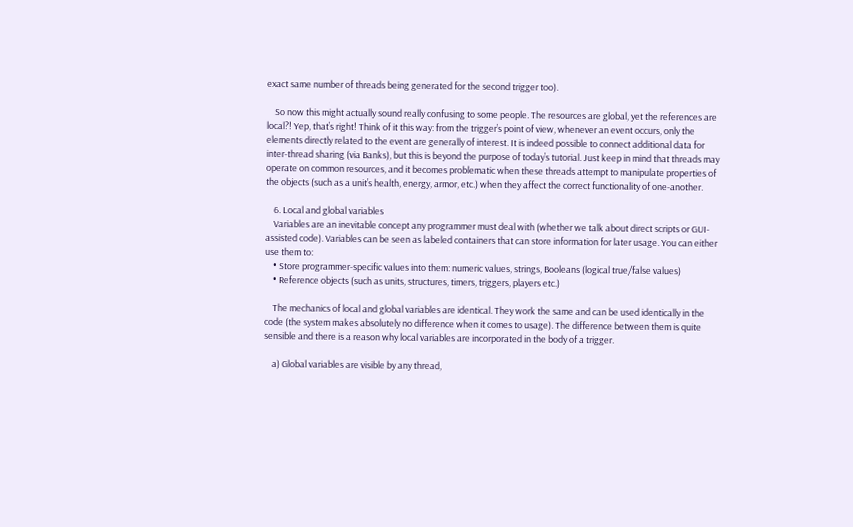exact same number of threads being generated for the second trigger too).

    So now this might actually sound really confusing to some people. The resources are global, yet the references are local?! Yep, that’s right! Think of it this way: from the trigger’s point of view, whenever an event occurs, only the elements directly related to the event are generally of interest. It is indeed possible to connect additional data for inter-thread sharing (via Banks), but this is beyond the purpose of today’s tutorial. Just keep in mind that threads may operate on common resources, and it becomes problematic when these threads attempt to manipulate properties of the objects (such as a unit’s health, energy, armor, etc.) when they affect the correct functionality of one-another.

    6. Local and global variables
    Variables are an inevitable concept any programmer must deal with (whether we talk about direct scripts or GUI-assisted code). Variables can be seen as labeled containers that can store information for later usage. You can either use them to:
    • Store programmer-specific values into them: numeric values, strings, Booleans (logical true/false values)
    • Reference objects (such as units, structures, timers, triggers, players etc.)

    The mechanics of local and global variables are identical. They work the same and can be used identically in the code (the system makes absolutely no difference when it comes to usage). The difference between them is quite sensible and there is a reason why local variables are incorporated in the body of a trigger.

    a) Global variables are visible by any thread,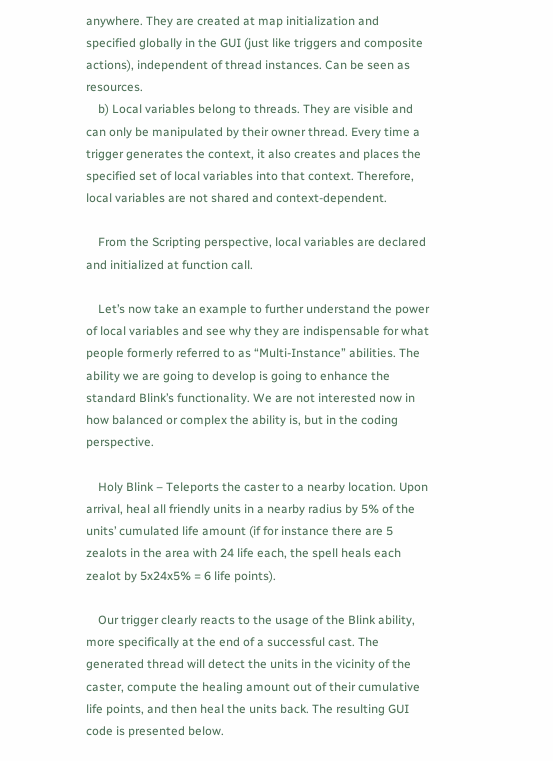anywhere. They are created at map initialization and specified globally in the GUI (just like triggers and composite actions), independent of thread instances. Can be seen as resources.
    b) Local variables belong to threads. They are visible and can only be manipulated by their owner thread. Every time a trigger generates the context, it also creates and places the specified set of local variables into that context. Therefore, local variables are not shared and context-dependent.

    From the Scripting perspective, local variables are declared and initialized at function call.

    Let’s now take an example to further understand the power of local variables and see why they are indispensable for what people formerly referred to as “Multi-Instance” abilities. The ability we are going to develop is going to enhance the standard Blink’s functionality. We are not interested now in how balanced or complex the ability is, but in the coding perspective.

    Holy Blink – Teleports the caster to a nearby location. Upon arrival, heal all friendly units in a nearby radius by 5% of the units’ cumulated life amount (if for instance there are 5 zealots in the area with 24 life each, the spell heals each zealot by 5x24x5% = 6 life points).

    Our trigger clearly reacts to the usage of the Blink ability, more specifically at the end of a successful cast. The generated thread will detect the units in the vicinity of the caster, compute the healing amount out of their cumulative life points, and then heal the units back. The resulting GUI code is presented below.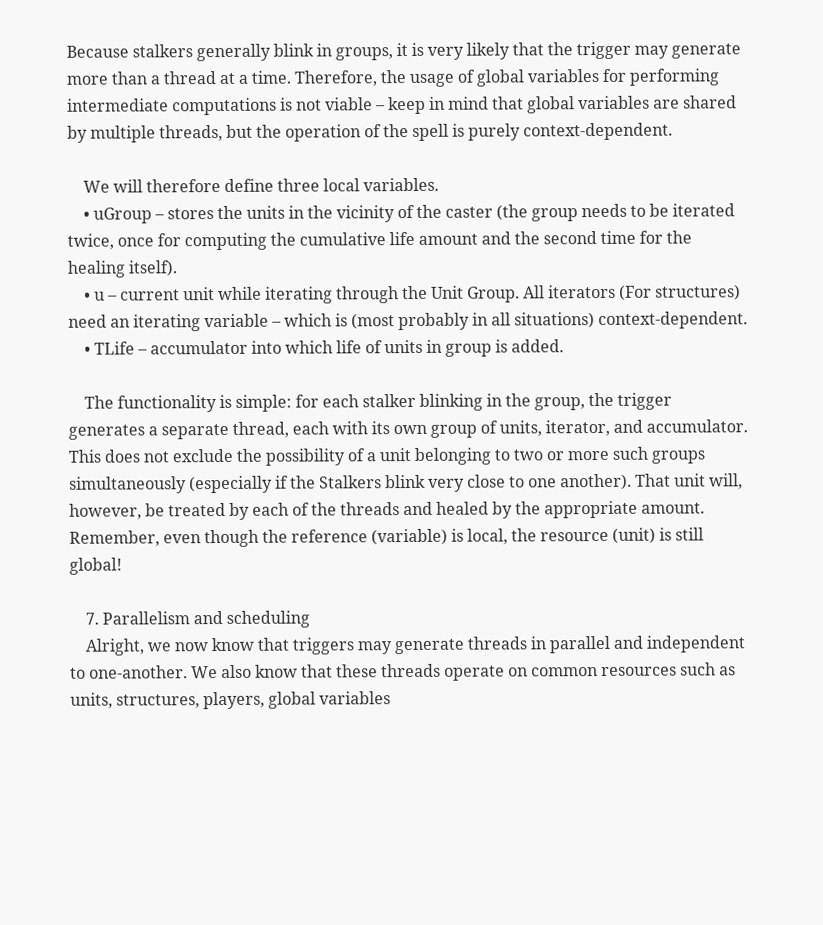Because stalkers generally blink in groups, it is very likely that the trigger may generate more than a thread at a time. Therefore, the usage of global variables for performing intermediate computations is not viable – keep in mind that global variables are shared by multiple threads, but the operation of the spell is purely context-dependent.

    We will therefore define three local variables.
    • uGroup – stores the units in the vicinity of the caster (the group needs to be iterated twice, once for computing the cumulative life amount and the second time for the healing itself).
    • u – current unit while iterating through the Unit Group. All iterators (For structures) need an iterating variable – which is (most probably in all situations) context-dependent.
    • TLife – accumulator into which life of units in group is added.

    The functionality is simple: for each stalker blinking in the group, the trigger generates a separate thread, each with its own group of units, iterator, and accumulator. This does not exclude the possibility of a unit belonging to two or more such groups simultaneously (especially if the Stalkers blink very close to one another). That unit will, however, be treated by each of the threads and healed by the appropriate amount. Remember, even though the reference (variable) is local, the resource (unit) is still global!

    7. Parallelism and scheduling
    Alright, we now know that triggers may generate threads in parallel and independent to one-another. We also know that these threads operate on common resources such as units, structures, players, global variables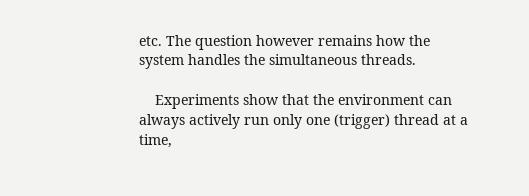etc. The question however remains how the system handles the simultaneous threads.

    Experiments show that the environment can always actively run only one (trigger) thread at a time,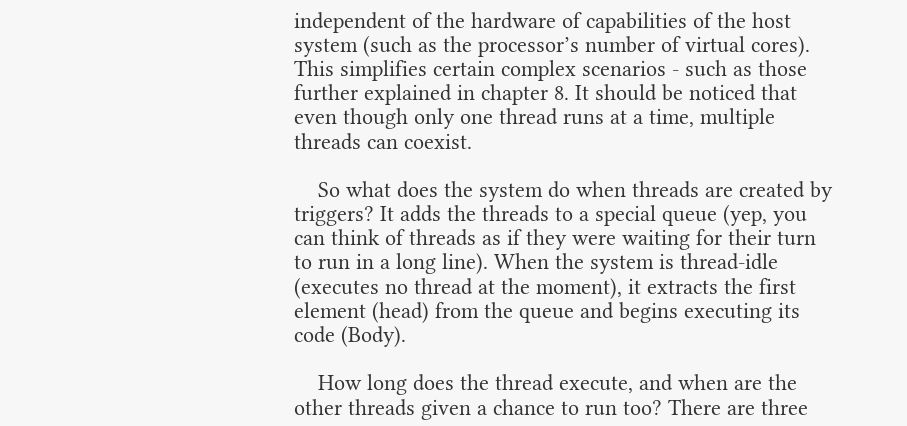independent of the hardware of capabilities of the host system (such as the processor’s number of virtual cores). This simplifies certain complex scenarios - such as those further explained in chapter 8. It should be noticed that even though only one thread runs at a time, multiple threads can coexist.

    So what does the system do when threads are created by triggers? It adds the threads to a special queue (yep, you can think of threads as if they were waiting for their turn to run in a long line). When the system is thread-idle (executes no thread at the moment), it extracts the first element (head) from the queue and begins executing its code (Body).

    How long does the thread execute, and when are the other threads given a chance to run too? There are three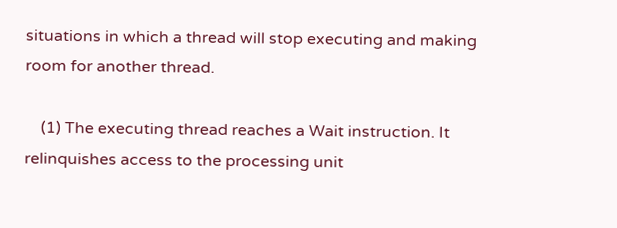situations in which a thread will stop executing and making room for another thread.

    (1) The executing thread reaches a Wait instruction. It relinquishes access to the processing unit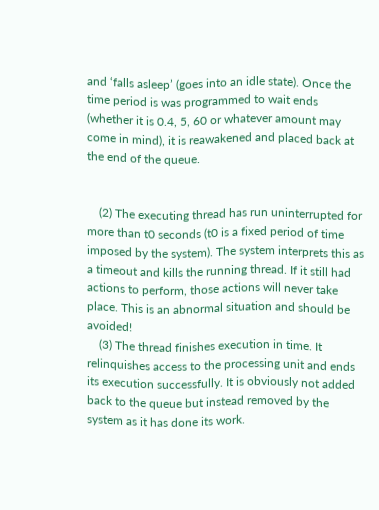and ‘falls asleep’ (goes into an idle state). Once the time period is was programmed to wait ends (whether it is 0.4, 5, 60 or whatever amount may come in mind), it is reawakened and placed back at the end of the queue.


    (2) The executing thread has run uninterrupted for more than t0 seconds (t0 is a fixed period of time imposed by the system). The system interprets this as a timeout and kills the running thread. If it still had actions to perform, those actions will never take place. This is an abnormal situation and should be avoided!
    (3) The thread finishes execution in time. It relinquishes access to the processing unit and ends its execution successfully. It is obviously not added back to the queue but instead removed by the system as it has done its work.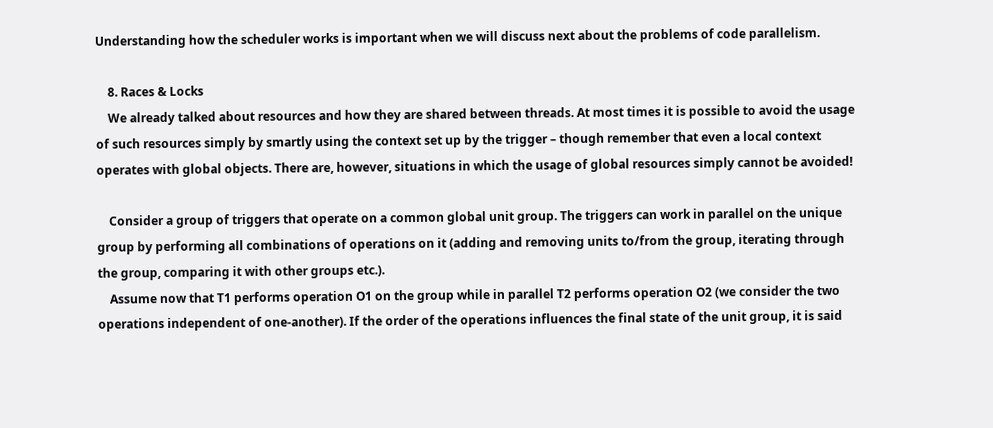Understanding how the scheduler works is important when we will discuss next about the problems of code parallelism.

    8. Races & Locks
    We already talked about resources and how they are shared between threads. At most times it is possible to avoid the usage of such resources simply by smartly using the context set up by the trigger – though remember that even a local context operates with global objects. There are, however, situations in which the usage of global resources simply cannot be avoided!

    Consider a group of triggers that operate on a common global unit group. The triggers can work in parallel on the unique group by performing all combinations of operations on it (adding and removing units to/from the group, iterating through the group, comparing it with other groups etc.).
    Assume now that T1 performs operation O1 on the group while in parallel T2 performs operation O2 (we consider the two operations independent of one-another). If the order of the operations influences the final state of the unit group, it is said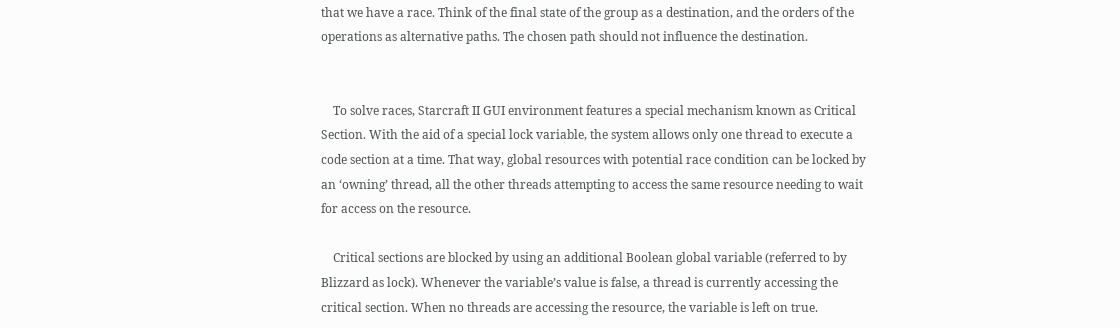that we have a race. Think of the final state of the group as a destination, and the orders of the operations as alternative paths. The chosen path should not influence the destination.


    To solve races, Starcraft II GUI environment features a special mechanism known as Critical Section. With the aid of a special lock variable, the system allows only one thread to execute a code section at a time. That way, global resources with potential race condition can be locked by an ‘owning’ thread, all the other threads attempting to access the same resource needing to wait for access on the resource.

    Critical sections are blocked by using an additional Boolean global variable (referred to by Blizzard as lock). Whenever the variable’s value is false, a thread is currently accessing the critical section. When no threads are accessing the resource, the variable is left on true.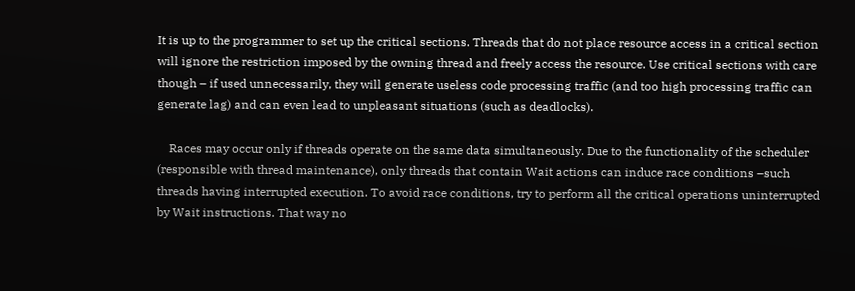It is up to the programmer to set up the critical sections. Threads that do not place resource access in a critical section will ignore the restriction imposed by the owning thread and freely access the resource. Use critical sections with care though – if used unnecessarily, they will generate useless code processing traffic (and too high processing traffic can generate lag) and can even lead to unpleasant situations (such as deadlocks).

    Races may occur only if threads operate on the same data simultaneously. Due to the functionality of the scheduler (responsible with thread maintenance), only threads that contain Wait actions can induce race conditions –such threads having interrupted execution. To avoid race conditions, try to perform all the critical operations uninterrupted by Wait instructions. That way no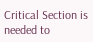Critical Section is needed to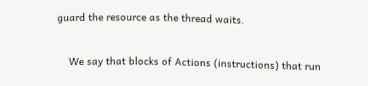guard the resource as the thread waits.

    We say that blocks of Actions (instructions) that run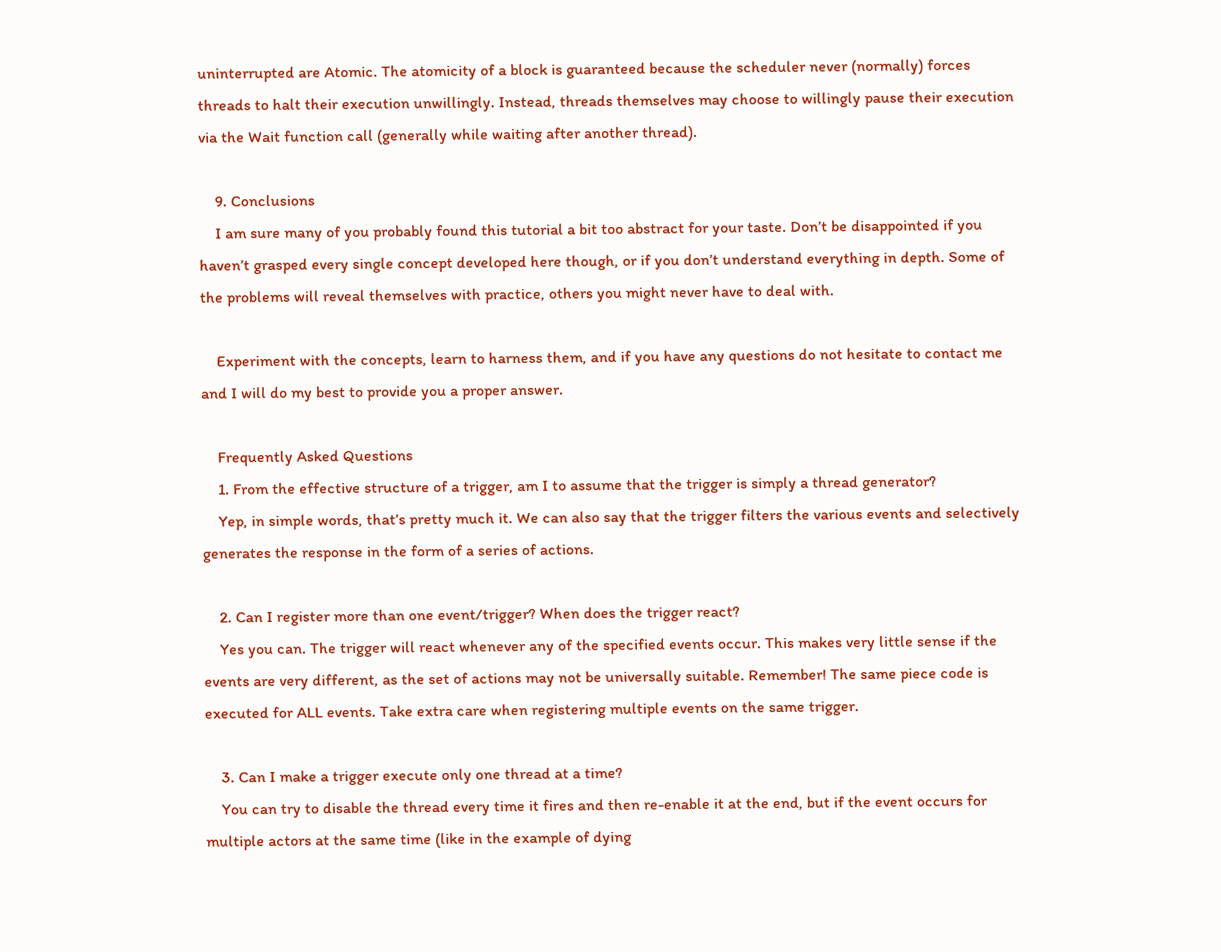uninterrupted are Atomic. The atomicity of a block is guaranteed because the scheduler never (normally) forces threads to halt their execution unwillingly. Instead, threads themselves may choose to willingly pause their execution via the Wait function call (generally while waiting after another thread).

    9. Conclusions
    I am sure many of you probably found this tutorial a bit too abstract for your taste. Don’t be disappointed if you haven’t grasped every single concept developed here though, or if you don’t understand everything in depth. Some of the problems will reveal themselves with practice, others you might never have to deal with.

    Experiment with the concepts, learn to harness them, and if you have any questions do not hesitate to contact me and I will do my best to provide you a proper answer.

    Frequently Asked Questions
    1. From the effective structure of a trigger, am I to assume that the trigger is simply a thread generator?
    Yep, in simple words, that’s pretty much it. We can also say that the trigger filters the various events and selectively generates the response in the form of a series of actions.

    2. Can I register more than one event/trigger? When does the trigger react?
    Yes you can. The trigger will react whenever any of the specified events occur. This makes very little sense if the events are very different, as the set of actions may not be universally suitable. Remember! The same piece code is executed for ALL events. Take extra care when registering multiple events on the same trigger.

    3. Can I make a trigger execute only one thread at a time?
    You can try to disable the thread every time it fires and then re-enable it at the end, but if the event occurs for multiple actors at the same time (like in the example of dying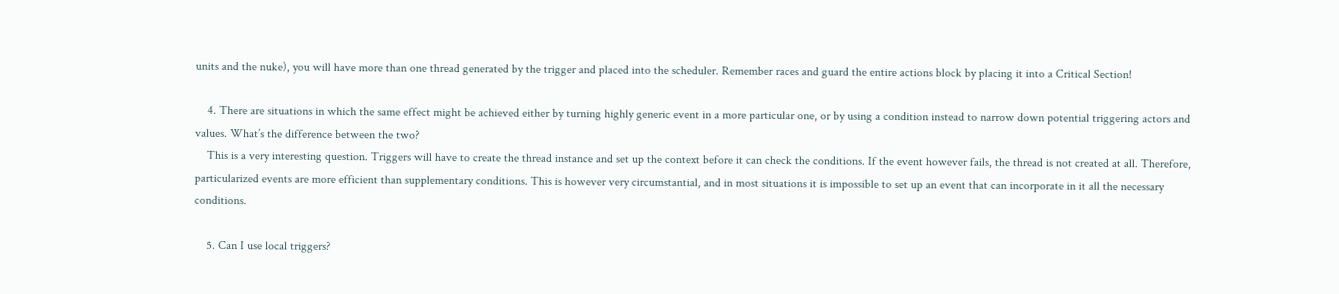units and the nuke), you will have more than one thread generated by the trigger and placed into the scheduler. Remember races and guard the entire actions block by placing it into a Critical Section!

    4. There are situations in which the same effect might be achieved either by turning highly generic event in a more particular one, or by using a condition instead to narrow down potential triggering actors and values. What’s the difference between the two?
    This is a very interesting question. Triggers will have to create the thread instance and set up the context before it can check the conditions. If the event however fails, the thread is not created at all. Therefore, particularized events are more efficient than supplementary conditions. This is however very circumstantial, and in most situations it is impossible to set up an event that can incorporate in it all the necessary conditions.

    5. Can I use local triggers?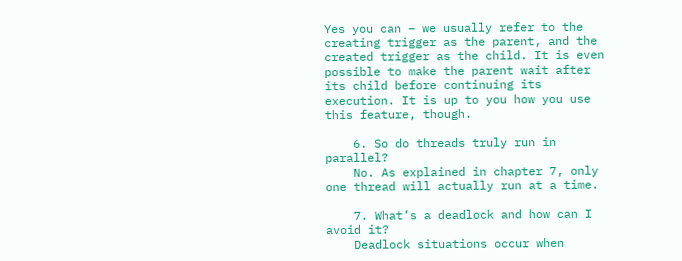Yes you can – we usually refer to the creating trigger as the parent, and the created trigger as the child. It is even possible to make the parent wait after its child before continuing its execution. It is up to you how you use this feature, though.

    6. So do threads truly run in parallel?
    No. As explained in chapter 7, only one thread will actually run at a time.

    7. What’s a deadlock and how can I avoid it?
    Deadlock situations occur when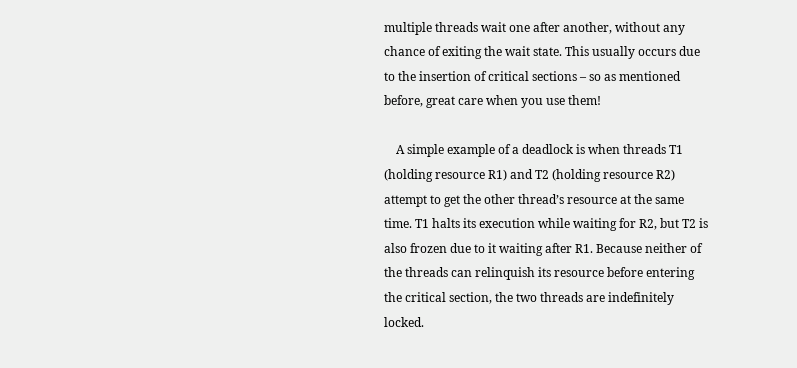multiple threads wait one after another, without any chance of exiting the wait state. This usually occurs due to the insertion of critical sections – so as mentioned before, great care when you use them!

    A simple example of a deadlock is when threads T1 (holding resource R1) and T2 (holding resource R2) attempt to get the other thread’s resource at the same time. T1 halts its execution while waiting for R2, but T2 is also frozen due to it waiting after R1. Because neither of the threads can relinquish its resource before entering the critical section, the two threads are indefinitely locked.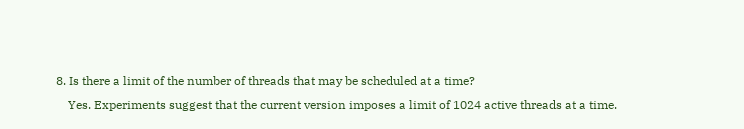8. Is there a limit of the number of threads that may be scheduled at a time?
    Yes. Experiments suggest that the current version imposes a limit of 1024 active threads at a time.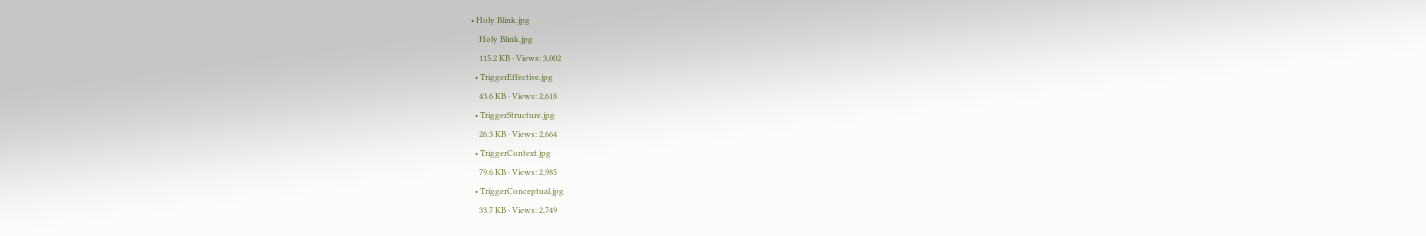• Holy Blink.jpg
    Holy Blink.jpg
    115.2 KB · Views: 3,002
  • TriggerEffective.jpg
    43.6 KB · Views: 2,618
  • TriggerStructure.jpg
    26.3 KB · Views: 2,664
  • TriggerContext.jpg
    79.6 KB · Views: 2,985
  • TriggerConceptual.jpg
    33.7 KB · Views: 2,749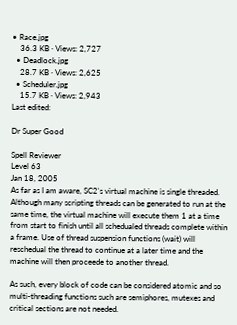• Race.jpg
    36.3 KB · Views: 2,727
  • Deadlock.jpg
    28.7 KB · Views: 2,625
  • Scheduler.jpg
    15.7 KB · Views: 2,943
Last edited:

Dr Super Good

Spell Reviewer
Level 63
Jan 18, 2005
As far as I am aware, SC2's virtual machine is single threaded. Although many scripting threads can be generated to run at the same time, the virtual machine will execute them 1 at a time from start to finish until all schedualed threads complete within a frame. Use of thread suspension functions (wait) will reschedual the thread to continue at a later time and the machine will then proceede to another thread.

As such, every block of code can be considered atomic and so multi-threading functions such are semiphores, mutexes and critical sections are not needed.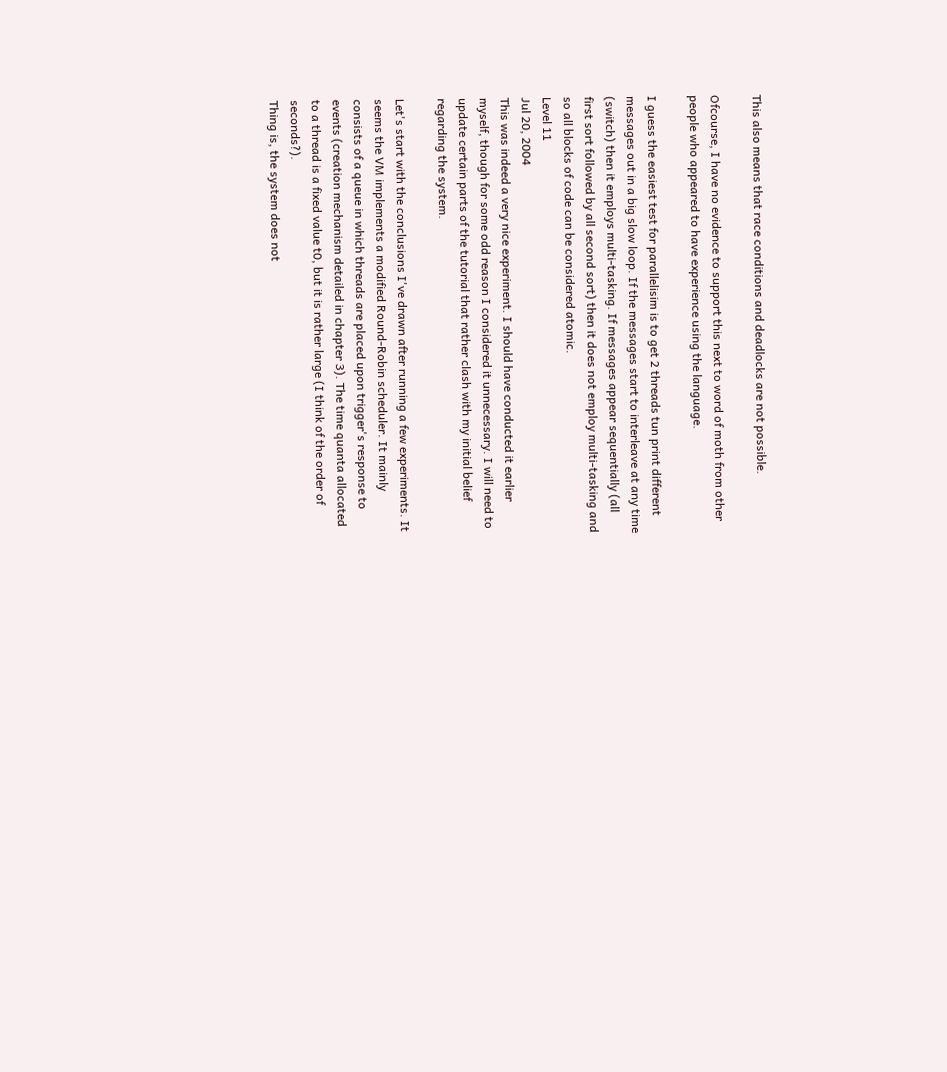This also means that race conditions and deadlocks are not possible.

Ofcourse, I have no evidence to support this next to word of moth from other people who appeared to have experience using the language.

I guess the easiest test for parallelisim is to get 2 threads tun print different messages out in a big slow loop. If the messages start to interleave at any time (switch) then it employs multi-tasking. If messages appear sequentially (all first sort followed by all second sort) then it does not employ multi-tasking and so all blocks of code can be considered atomic.
Level 11
Jul 20, 2004
This was indeed a very nice experiment. I should have conducted it earlier myself, though for some odd reason I considered it unnecessary. I will need to update certain parts of the tutorial that rather clash with my initial belief regarding the system.

Let's start with the conclusions I've drawn after running a few experiments. It seems the VM implements a modified Round-Robin scheduler. It mainly consists of a queue in which threads are placed upon trigger's response to events (creation mechanism detailed in chapter 3). The time quanta allocated to a thread is a fixed value t0, but it is rather large (I think of the order of seconds?).
Thing is, the system does not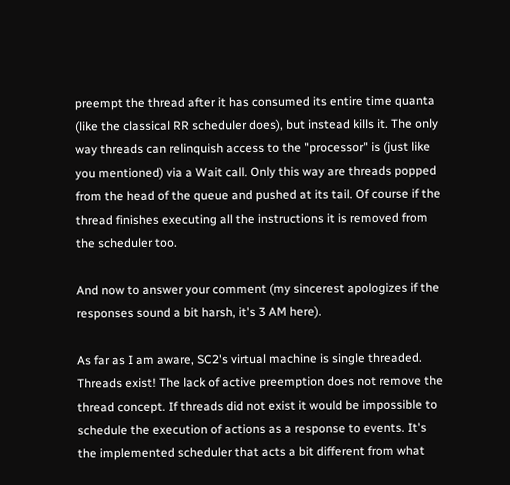preempt the thread after it has consumed its entire time quanta (like the classical RR scheduler does), but instead kills it. The only way threads can relinquish access to the "processor" is (just like you mentioned) via a Wait call. Only this way are threads popped from the head of the queue and pushed at its tail. Of course if the thread finishes executing all the instructions it is removed from the scheduler too.

And now to answer your comment (my sincerest apologizes if the responses sound a bit harsh, it's 3 AM here).

As far as I am aware, SC2's virtual machine is single threaded.
Threads exist! The lack of active preemption does not remove the thread concept. If threads did not exist it would be impossible to schedule the execution of actions as a response to events. It's the implemented scheduler that acts a bit different from what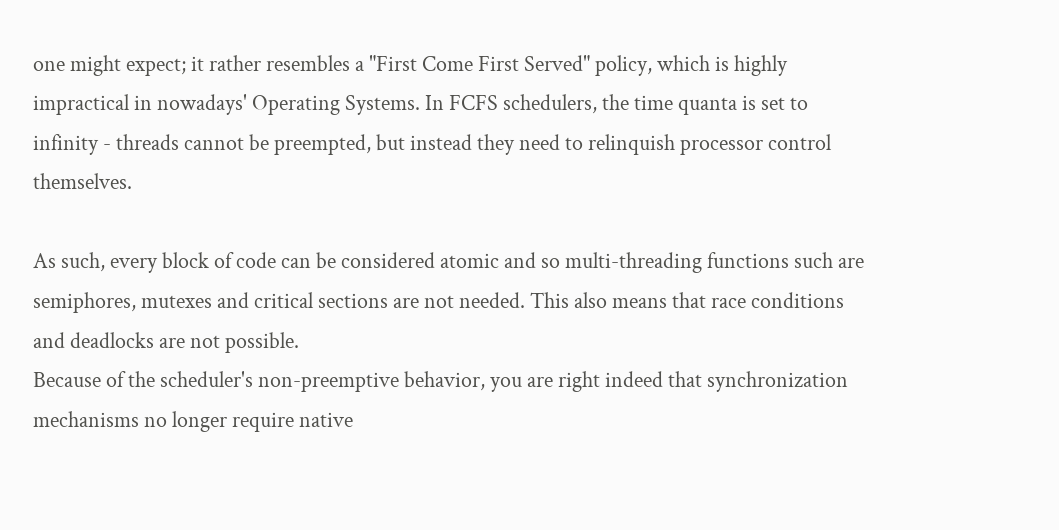one might expect; it rather resembles a "First Come First Served" policy, which is highly impractical in nowadays' Operating Systems. In FCFS schedulers, the time quanta is set to infinity - threads cannot be preempted, but instead they need to relinquish processor control themselves.

As such, every block of code can be considered atomic and so multi-threading functions such are semiphores, mutexes and critical sections are not needed. This also means that race conditions and deadlocks are not possible.
Because of the scheduler's non-preemptive behavior, you are right indeed that synchronization mechanisms no longer require native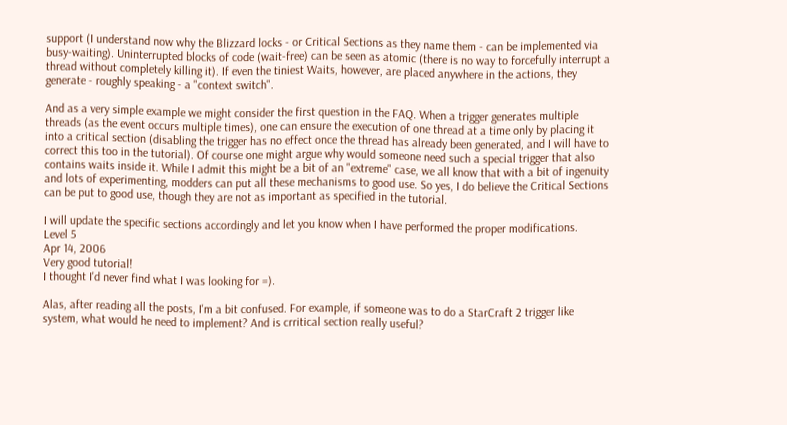support (I understand now why the Blizzard locks - or Critical Sections as they name them - can be implemented via busy-waiting). Uninterrupted blocks of code (wait-free) can be seen as atomic (there is no way to forcefully interrupt a thread without completely killing it). If even the tiniest Waits, however, are placed anywhere in the actions, they generate - roughly speaking - a "context switch".

And as a very simple example we might consider the first question in the FAQ. When a trigger generates multiple threads (as the event occurs multiple times), one can ensure the execution of one thread at a time only by placing it into a critical section (disabling the trigger has no effect once the thread has already been generated, and I will have to correct this too in the tutorial). Of course one might argue why would someone need such a special trigger that also contains waits inside it. While I admit this might be a bit of an "extreme" case, we all know that with a bit of ingenuity and lots of experimenting, modders can put all these mechanisms to good use. So yes, I do believe the Critical Sections can be put to good use, though they are not as important as specified in the tutorial.

I will update the specific sections accordingly and let you know when I have performed the proper modifications.
Level 5
Apr 14, 2006
Very good tutorial!
I thought I'd never find what I was looking for =).

Alas, after reading all the posts, I'm a bit confused. For example, if someone was to do a StarCraft 2 trigger like system, what would he need to implement? And is crritical section really useful?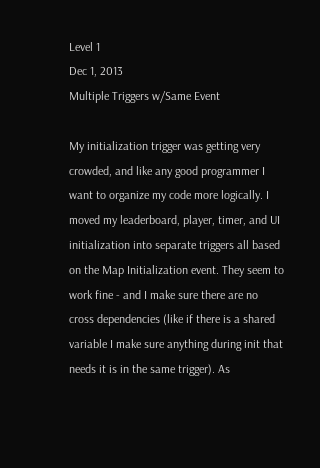Level 1
Dec 1, 2013
Multiple Triggers w/Same Event

My initialization trigger was getting very crowded, and like any good programmer I want to organize my code more logically. I moved my leaderboard, player, timer, and UI initialization into separate triggers all based on the Map Initialization event. They seem to work fine - and I make sure there are no cross dependencies (like if there is a shared variable I make sure anything during init that needs it is in the same trigger). As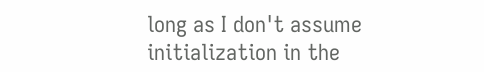long as I don't assume initialization in the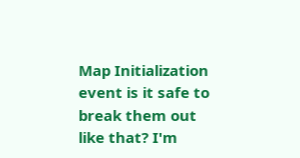Map Initialization event is it safe to break them out like that? I'm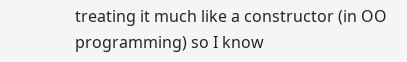treating it much like a constructor (in OO programming) so I know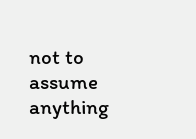not to assume anything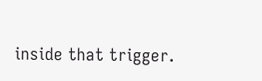inside that trigger.